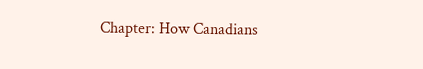Chapter: How Canadians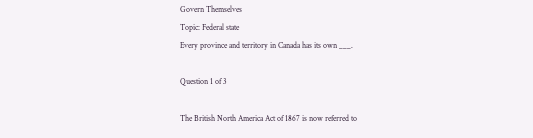Govern Themselves
Topic: Federal state
Every province and territory in Canada has its own ___.

Question 1 of 3

The British North America Act of 1867 is now referred to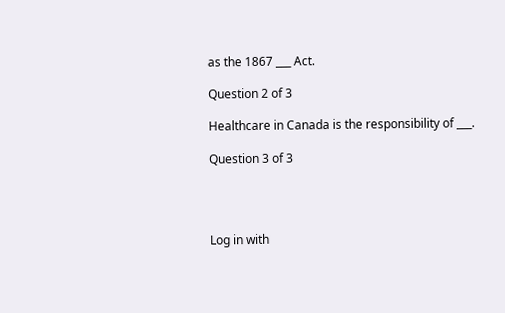as the 1867 ___ Act.

Question 2 of 3

Healthcare in Canada is the responsibility of ___.

Question 3 of 3




Log in with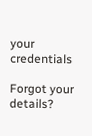your credentials

Forgot your details?